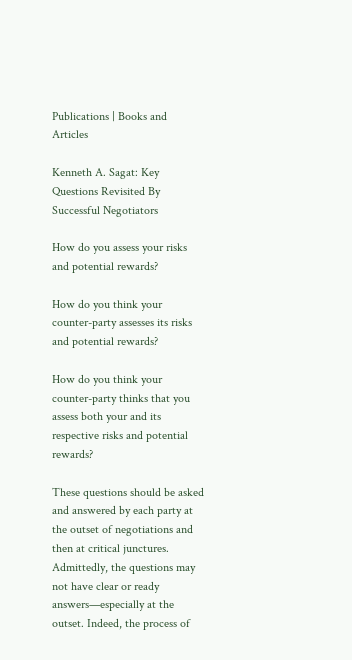Publications | Books and Articles

Kenneth A. Sagat: Key Questions Revisited By Successful Negotiators

How do you assess your risks and potential rewards?

How do you think your counter-party assesses its risks and potential rewards?

How do you think your counter-party thinks that you assess both your and its respective risks and potential rewards?

These questions should be asked and answered by each party at the outset of negotiations and then at critical junctures. Admittedly, the questions may not have clear or ready answers—especially at the outset. Indeed, the process of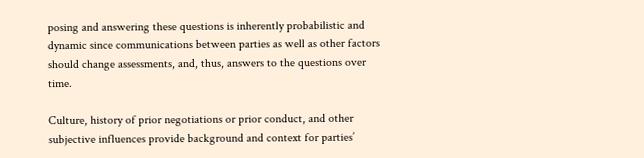posing and answering these questions is inherently probabilistic and dynamic since communications between parties as well as other factors should change assessments, and, thus, answers to the questions over time.

Culture, history of prior negotiations or prior conduct, and other subjective influences provide background and context for parties’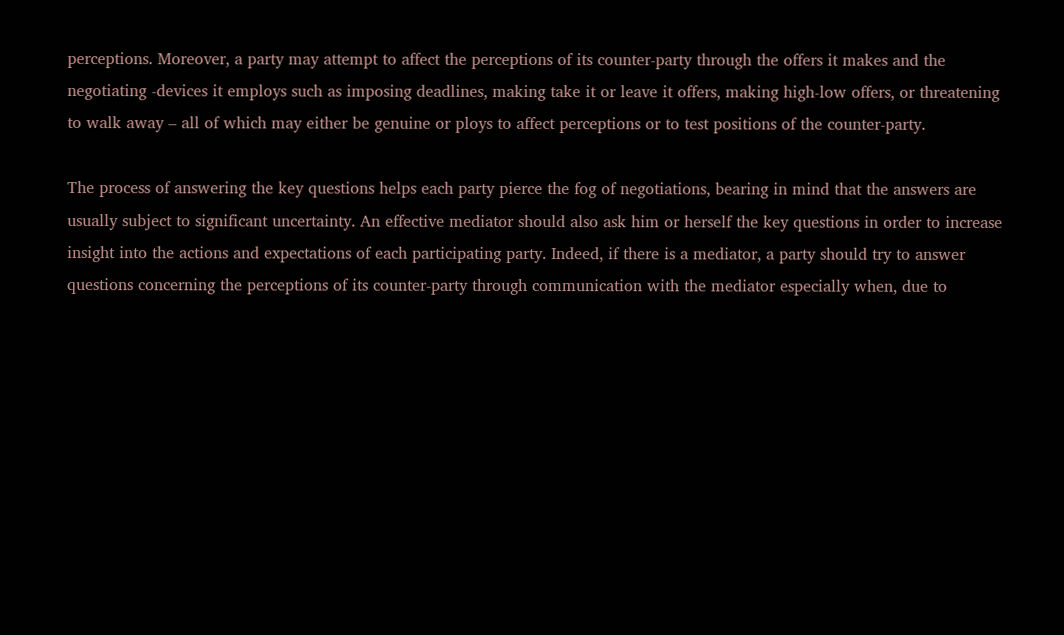perceptions. Moreover, a party may attempt to affect the perceptions of its counter-party through the offers it makes and the negotiating -devices it employs such as imposing deadlines, making take it or leave it offers, making high-low offers, or threatening to walk away – all of which may either be genuine or ploys to affect perceptions or to test positions of the counter-party.

The process of answering the key questions helps each party pierce the fog of negotiations, bearing in mind that the answers are usually subject to significant uncertainty. An effective mediator should also ask him or herself the key questions in order to increase insight into the actions and expectations of each participating party. Indeed, if there is a mediator, a party should try to answer questions concerning the perceptions of its counter-party through communication with the mediator especially when, due to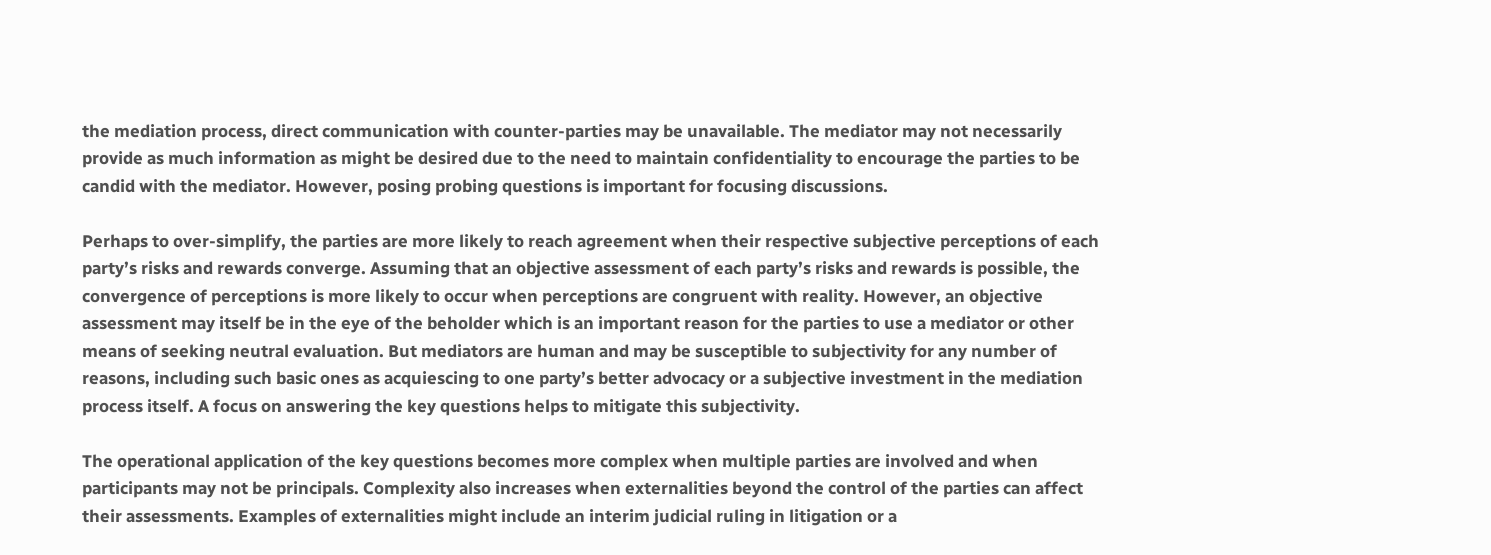the mediation process, direct communication with counter-parties may be unavailable. The mediator may not necessarily provide as much information as might be desired due to the need to maintain confidentiality to encourage the parties to be candid with the mediator. However, posing probing questions is important for focusing discussions.

Perhaps to over-simplify, the parties are more likely to reach agreement when their respective subjective perceptions of each party’s risks and rewards converge. Assuming that an objective assessment of each party’s risks and rewards is possible, the convergence of perceptions is more likely to occur when perceptions are congruent with reality. However, an objective assessment may itself be in the eye of the beholder which is an important reason for the parties to use a mediator or other means of seeking neutral evaluation. But mediators are human and may be susceptible to subjectivity for any number of reasons, including such basic ones as acquiescing to one party’s better advocacy or a subjective investment in the mediation process itself. A focus on answering the key questions helps to mitigate this subjectivity.

The operational application of the key questions becomes more complex when multiple parties are involved and when participants may not be principals. Complexity also increases when externalities beyond the control of the parties can affect their assessments. Examples of externalities might include an interim judicial ruling in litigation or a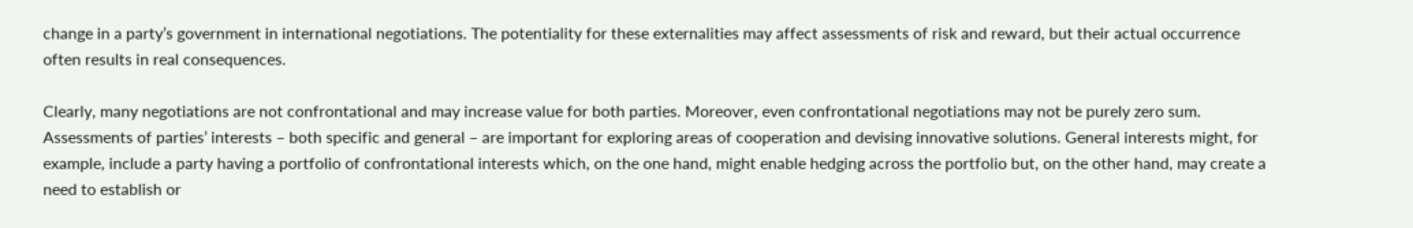change in a party’s government in international negotiations. The potentiality for these externalities may affect assessments of risk and reward, but their actual occurrence often results in real consequences.

Clearly, many negotiations are not confrontational and may increase value for both parties. Moreover, even confrontational negotiations may not be purely zero sum. Assessments of parties’ interests – both specific and general – are important for exploring areas of cooperation and devising innovative solutions. General interests might, for example, include a party having a portfolio of confrontational interests which, on the one hand, might enable hedging across the portfolio but, on the other hand, may create a need to establish or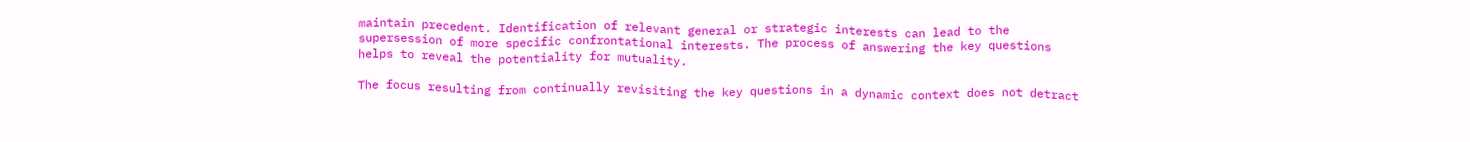maintain precedent. Identification of relevant general or strategic interests can lead to the supersession of more specific confrontational interests. The process of answering the key questions helps to reveal the potentiality for mutuality.

The focus resulting from continually revisiting the key questions in a dynamic context does not detract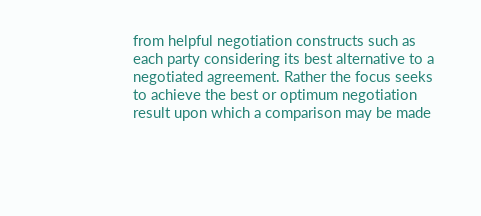from helpful negotiation constructs such as each party considering its best alternative to a negotiated agreement. Rather the focus seeks to achieve the best or optimum negotiation result upon which a comparison may be made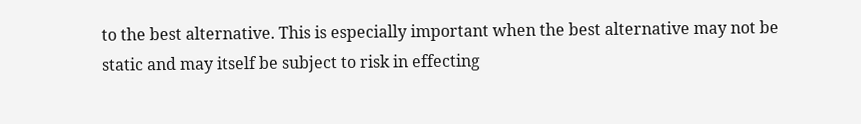to the best alternative. This is especially important when the best alternative may not be static and may itself be subject to risk in effecting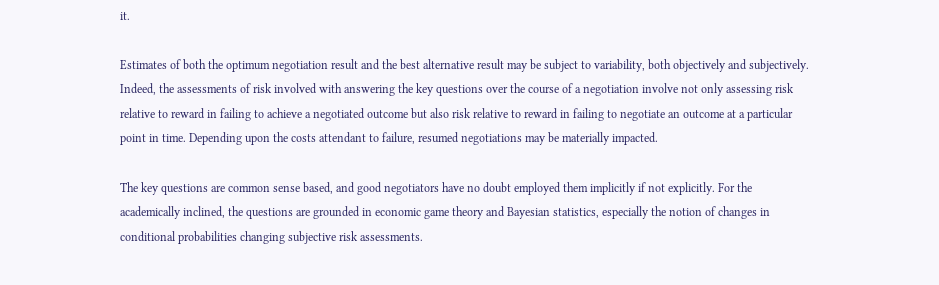it.

Estimates of both the optimum negotiation result and the best alternative result may be subject to variability, both objectively and subjectively. Indeed, the assessments of risk involved with answering the key questions over the course of a negotiation involve not only assessing risk relative to reward in failing to achieve a negotiated outcome but also risk relative to reward in failing to negotiate an outcome at a particular point in time. Depending upon the costs attendant to failure, resumed negotiations may be materially impacted.

The key questions are common sense based, and good negotiators have no doubt employed them implicitly if not explicitly. For the academically inclined, the questions are grounded in economic game theory and Bayesian statistics, especially the notion of changes in conditional probabilities changing subjective risk assessments.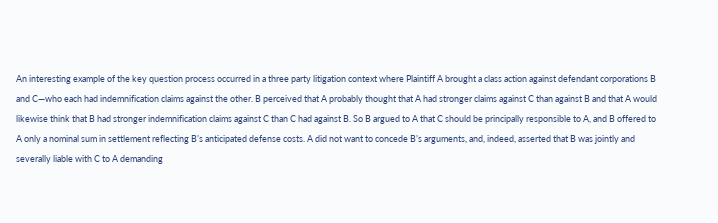An interesting example of the key question process occurred in a three party litigation context where Plaintiff A brought a class action against defendant corporations B and C—who each had indemnification claims against the other. B perceived that A probably thought that A had stronger claims against C than against B and that A would likewise think that B had stronger indemnification claims against C than C had against B. So B argued to A that C should be principally responsible to A, and B offered to A only a nominal sum in settlement reflecting B’s anticipated defense costs. A did not want to concede B’s arguments, and, indeed, asserted that B was jointly and severally liable with C to A demanding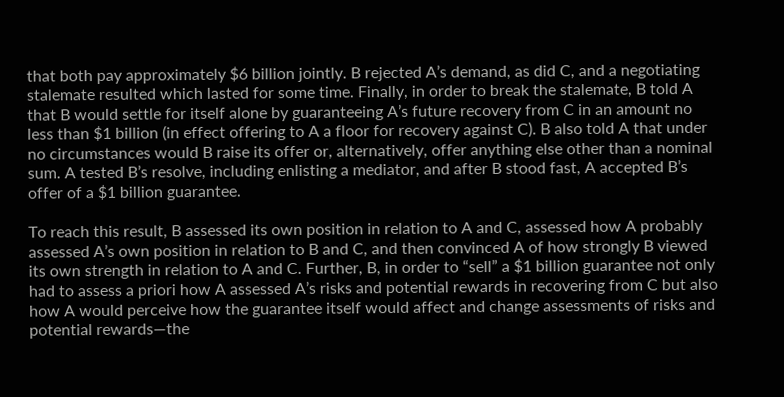that both pay approximately $6 billion jointly. B rejected A’s demand, as did C, and a negotiating stalemate resulted which lasted for some time. Finally, in order to break the stalemate, B told A that B would settle for itself alone by guaranteeing A’s future recovery from C in an amount no less than $1 billion (in effect offering to A a floor for recovery against C). B also told A that under no circumstances would B raise its offer or, alternatively, offer anything else other than a nominal sum. A tested B’s resolve, including enlisting a mediator, and after B stood fast, A accepted B’s offer of a $1 billion guarantee.

To reach this result, B assessed its own position in relation to A and C, assessed how A probably assessed A’s own position in relation to B and C, and then convinced A of how strongly B viewed its own strength in relation to A and C. Further, B, in order to “sell” a $1 billion guarantee not only had to assess a priori how A assessed A’s risks and potential rewards in recovering from C but also how A would perceive how the guarantee itself would affect and change assessments of risks and potential rewards—the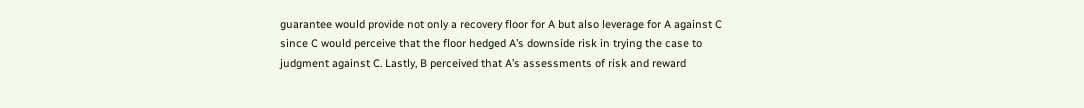guarantee would provide not only a recovery floor for A but also leverage for A against C since C would perceive that the floor hedged A’s downside risk in trying the case to judgment against C. Lastly, B perceived that A’s assessments of risk and reward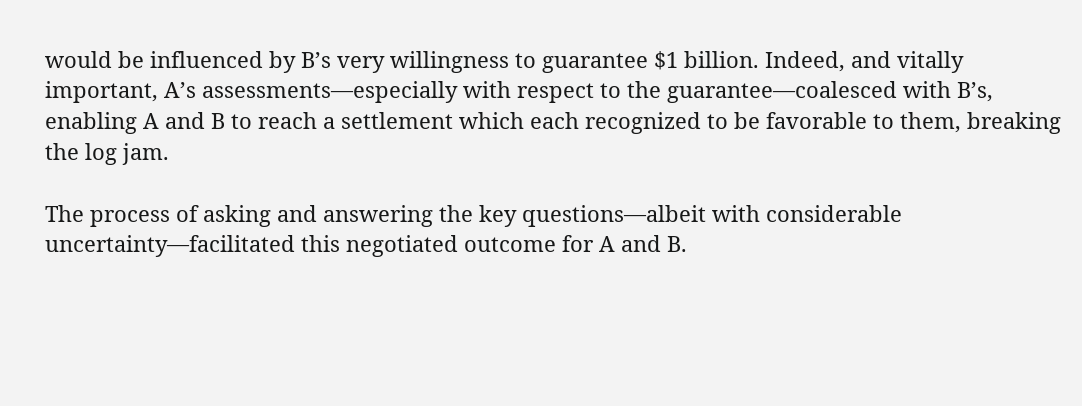would be influenced by B’s very willingness to guarantee $1 billion. Indeed, and vitally important, A’s assessments—especially with respect to the guarantee—coalesced with B’s, enabling A and B to reach a settlement which each recognized to be favorable to them, breaking the log jam.

The process of asking and answering the key questions—albeit with considerable uncertainty—facilitated this negotiated outcome for A and B.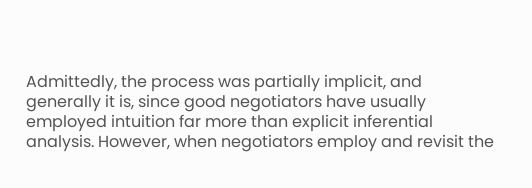Admittedly, the process was partially implicit, and generally it is, since good negotiators have usually employed intuition far more than explicit inferential analysis. However, when negotiators employ and revisit the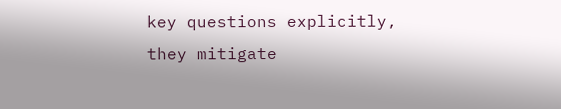key questions explicitly, they mitigate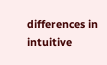differences in intuitive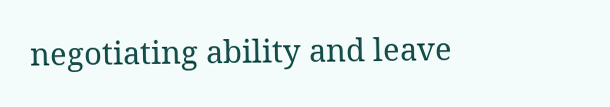negotiating ability and leave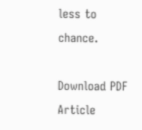less to chance.

Download PDF Article